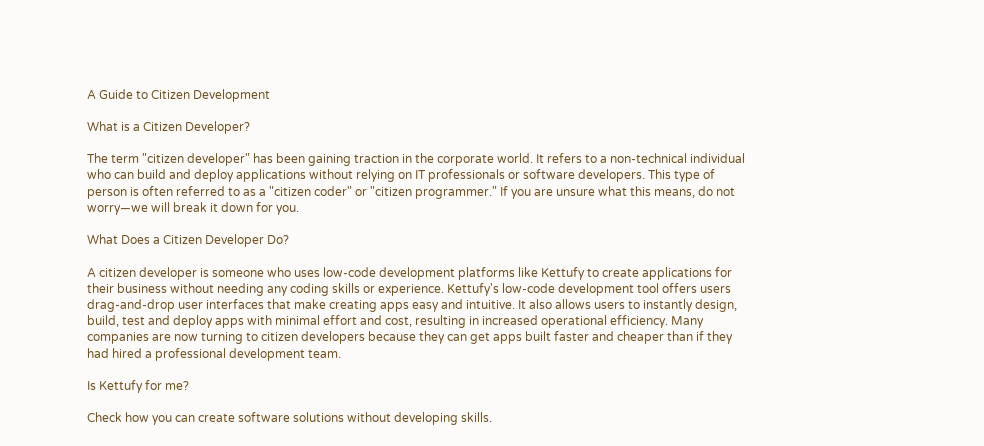A Guide to Citizen Development

What is a Citizen Developer?

The term "citizen developer" has been gaining traction in the corporate world. It refers to a non-technical individual who can build and deploy applications without relying on IT professionals or software developers. This type of person is often referred to as a "citizen coder" or "citizen programmer." If you are unsure what this means, do not worry—we will break it down for you.

What Does a Citizen Developer Do?

A citizen developer is someone who uses low-code development platforms like Kettufy to create applications for their business without needing any coding skills or experience. Kettufy's low-code development tool offers users drag-and-drop user interfaces that make creating apps easy and intuitive. It also allows users to instantly design, build, test and deploy apps with minimal effort and cost, resulting in increased operational efficiency. Many companies are now turning to citizen developers because they can get apps built faster and cheaper than if they had hired a professional development team.

Is Kettufy for me?

Check how you can create software solutions without developing skills.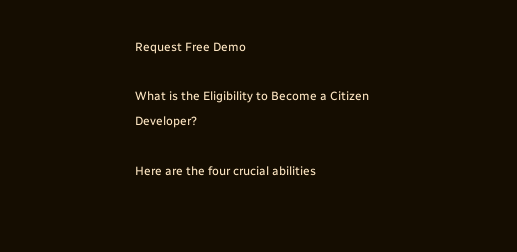Request Free Demo

What is the Eligibility to Become a Citizen Developer?

Here are the four crucial abilities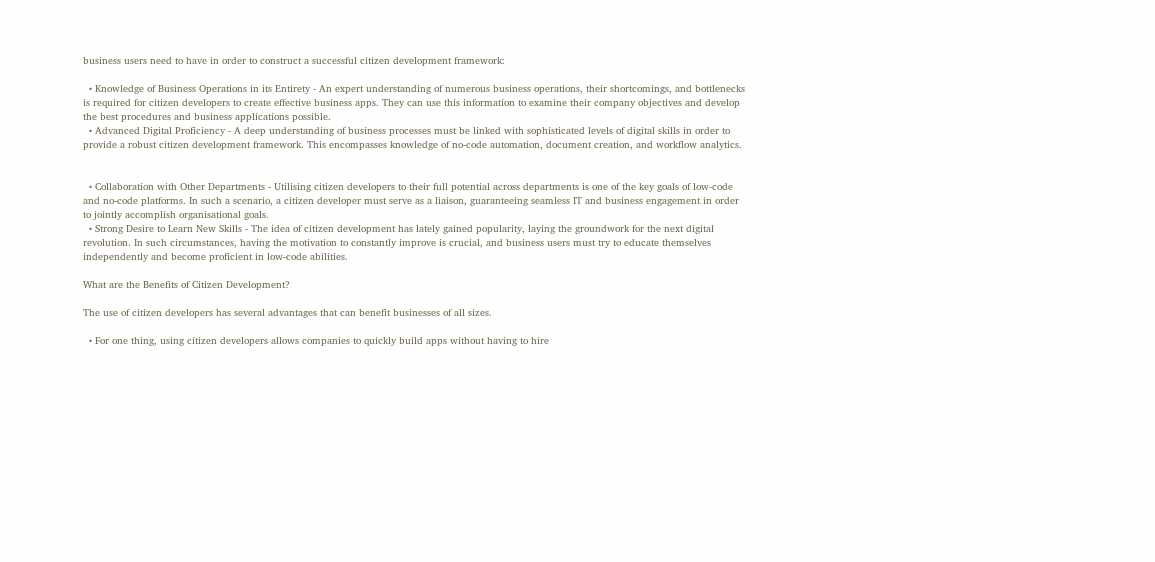business users need to have in order to construct a successful citizen development framework:

  • Knowledge of Business Operations in its Entirety - An expert understanding of numerous business operations, their shortcomings, and bottlenecks is required for citizen developers to create effective business apps. They can use this information to examine their company objectives and develop the best procedures and business applications possible.
  • Advanced Digital Proficiency - A deep understanding of business processes must be linked with sophisticated levels of digital skills in order to provide a robust citizen development framework. This encompasses knowledge of no-code automation, document creation, and workflow analytics.


  • Collaboration with Other Departments - Utilising citizen developers to their full potential across departments is one of the key goals of low-code and no-code platforms. In such a scenario, a citizen developer must serve as a liaison, guaranteeing seamless IT and business engagement in order to jointly accomplish organisational goals.
  • Strong Desire to Learn New Skills - The idea of citizen development has lately gained popularity, laying the groundwork for the next digital revolution. In such circumstances, having the motivation to constantly improve is crucial, and business users must try to educate themselves independently and become proficient in low-code abilities.

What are the Benefits of Citizen Development?

The use of citizen developers has several advantages that can benefit businesses of all sizes.

  • For one thing, using citizen developers allows companies to quickly build apps without having to hire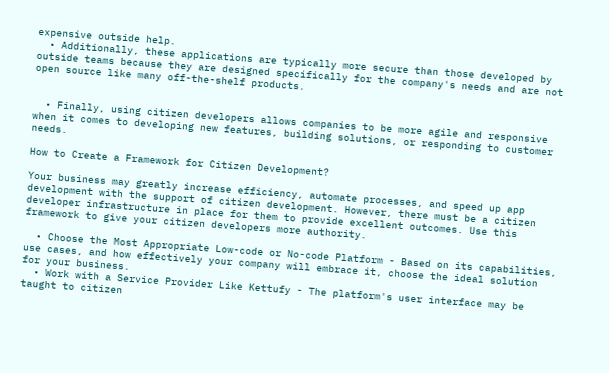expensive outside help.
  • Additionally, these applications are typically more secure than those developed by outside teams because they are designed specifically for the company's needs and are not open source like many off-the-shelf products.


  • Finally, using citizen developers allows companies to be more agile and responsive when it comes to developing new features, building solutions, or responding to customer needs.

How to Create a Framework for Citizen Development?

Your business may greatly increase efficiency, automate processes, and speed up app development with the support of citizen development. However, there must be a citizen developer infrastructure in place for them to provide excellent outcomes. Use this framework to give your citizen developers more authority.

  • Choose the Most Appropriate Low-code or No-code Platform - Based on its capabilities, use cases, and how effectively your company will embrace it, choose the ideal solution for your business.
  • Work with a Service Provider Like Kettufy - The platform's user interface may be taught to citizen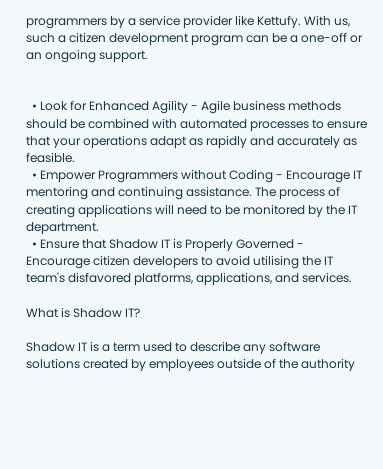programmers by a service provider like Kettufy. With us, such a citizen development program can be a one-off or an ongoing support.


  • Look for Enhanced Agility - Agile business methods should be combined with automated processes to ensure that your operations adapt as rapidly and accurately as feasible.
  • Empower Programmers without Coding - Encourage IT mentoring and continuing assistance. The process of creating applications will need to be monitored by the IT department.
  • Ensure that Shadow IT is Properly Governed - Encourage citizen developers to avoid utilising the IT team's disfavored platforms, applications, and services.

What is Shadow IT?

Shadow IT is a term used to describe any software solutions created by employees outside of the authority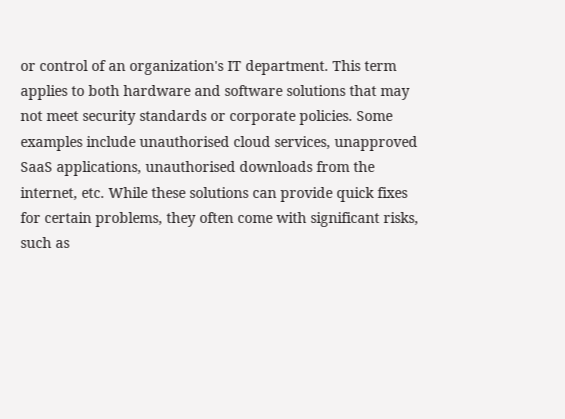or control of an organization's IT department. This term applies to both hardware and software solutions that may not meet security standards or corporate policies. Some examples include unauthorised cloud services, unapproved SaaS applications, unauthorised downloads from the internet, etc. While these solutions can provide quick fixes for certain problems, they often come with significant risks, such as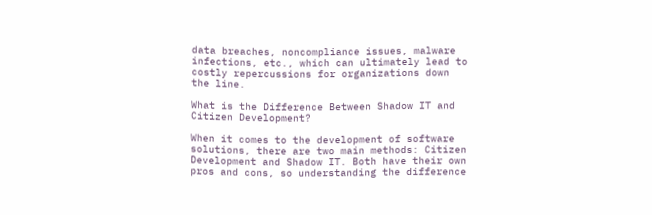data breaches, noncompliance issues, malware infections, etc., which can ultimately lead to costly repercussions for organizations down the line.

What is the Difference Between Shadow IT and Citizen Development?

When it comes to the development of software solutions, there are two main methods: Citizen Development and Shadow IT. Both have their own pros and cons, so understanding the difference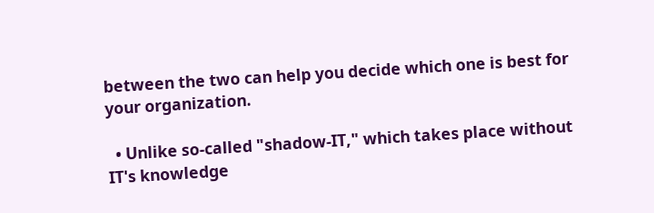between the two can help you decide which one is best for your organization.

  • Unlike so-called "shadow-IT," which takes place without IT's knowledge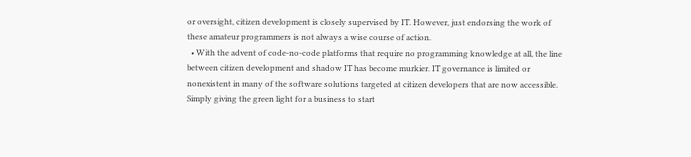or oversight, citizen development is closely supervised by IT. However, just endorsing the work of these amateur programmers is not always a wise course of action.
  • With the advent of code-no-code platforms that require no programming knowledge at all, the line between citizen development and shadow IT has become murkier. IT governance is limited or nonexistent in many of the software solutions targeted at citizen developers that are now accessible. Simply giving the green light for a business to start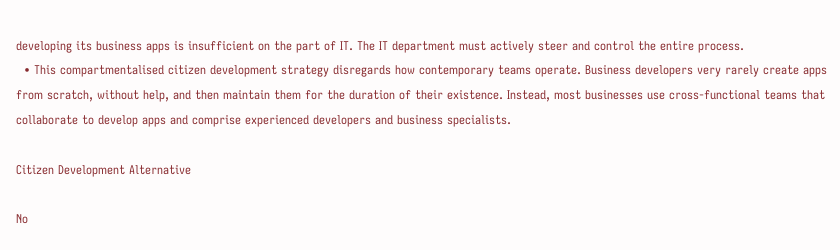developing its business apps is insufficient on the part of IT. The IT department must actively steer and control the entire process.
  • This compartmentalised citizen development strategy disregards how contemporary teams operate. Business developers very rarely create apps from scratch, without help, and then maintain them for the duration of their existence. Instead, most businesses use cross-functional teams that collaborate to develop apps and comprise experienced developers and business specialists.

Citizen Development Alternative

No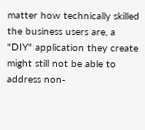matter how technically skilled the business users are, a "DIY" application they create might still not be able to address non-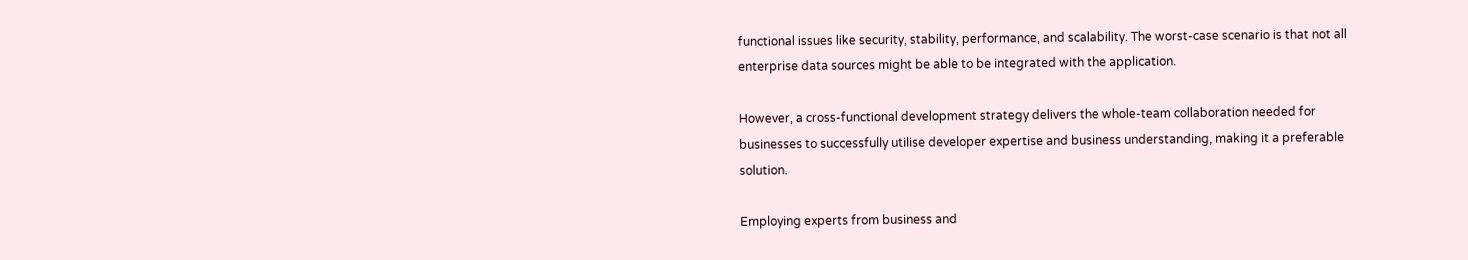functional issues like security, stability, performance, and scalability. The worst-case scenario is that not all enterprise data sources might be able to be integrated with the application.

However, a cross-functional development strategy delivers the whole-team collaboration needed for businesses to successfully utilise developer expertise and business understanding, making it a preferable solution.

Employing experts from business and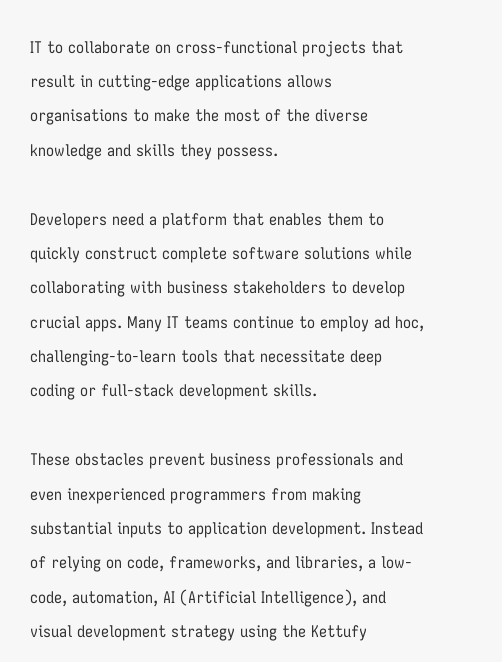IT to collaborate on cross-functional projects that result in cutting-edge applications allows organisations to make the most of the diverse knowledge and skills they possess.

Developers need a platform that enables them to quickly construct complete software solutions while collaborating with business stakeholders to develop crucial apps. Many IT teams continue to employ ad hoc, challenging-to-learn tools that necessitate deep coding or full-stack development skills.

These obstacles prevent business professionals and even inexperienced programmers from making substantial inputs to application development. Instead of relying on code, frameworks, and libraries, a low-code, automation, AI (Artificial Intelligence), and visual development strategy using the Kettufy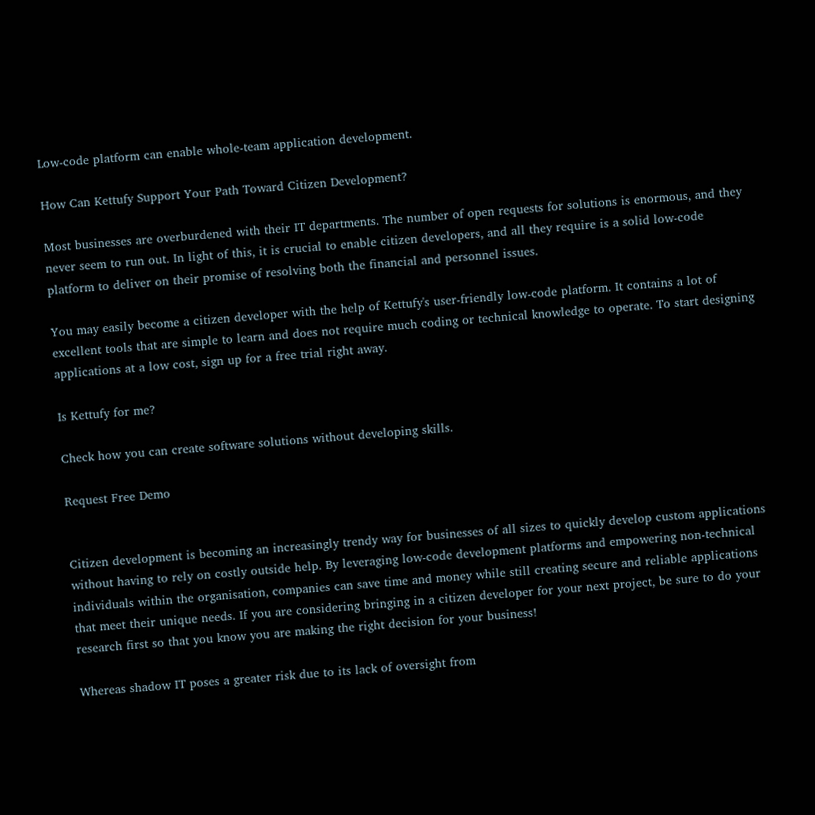Low-code platform can enable whole-team application development.

How Can Kettufy Support Your Path Toward Citizen Development?

Most businesses are overburdened with their IT departments. The number of open requests for solutions is enormous, and they never seem to run out. In light of this, it is crucial to enable citizen developers, and all they require is a solid low-code platform to deliver on their promise of resolving both the financial and personnel issues.

You may easily become a citizen developer with the help of Kettufy's user-friendly low-code platform. It contains a lot of excellent tools that are simple to learn and does not require much coding or technical knowledge to operate. To start designing applications at a low cost, sign up for a free trial right away.

Is Kettufy for me?

Check how you can create software solutions without developing skills.

Request Free Demo


Citizen development is becoming an increasingly trendy way for businesses of all sizes to quickly develop custom applications without having to rely on costly outside help. By leveraging low-code development platforms and empowering non-technical individuals within the organisation, companies can save time and money while still creating secure and reliable applications that meet their unique needs. If you are considering bringing in a citizen developer for your next project, be sure to do your research first so that you know you are making the right decision for your business!

Whereas shadow IT poses a greater risk due to its lack of oversight from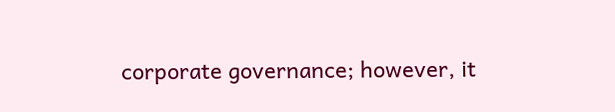corporate governance; however, it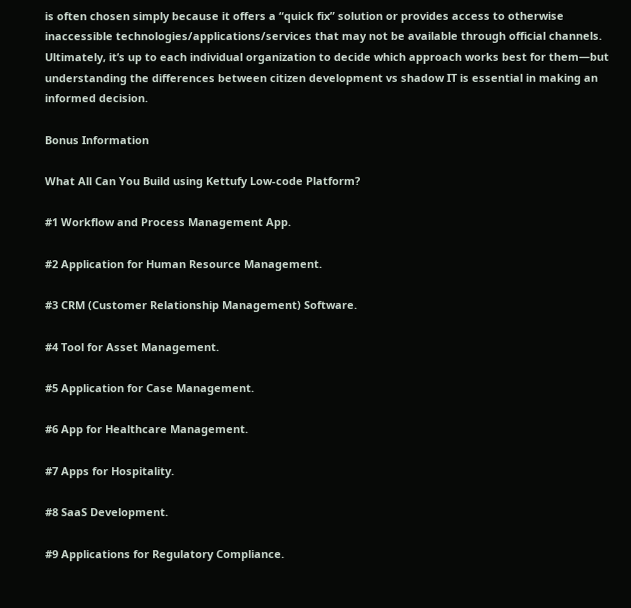is often chosen simply because it offers a “quick fix” solution or provides access to otherwise inaccessible technologies/applications/services that may not be available through official channels. Ultimately, it’s up to each individual organization to decide which approach works best for them—but understanding the differences between citizen development vs shadow IT is essential in making an informed decision.

Bonus Information

What All Can You Build using Kettufy Low-code Platform?

#1 Workflow and Process Management App.

#2 Application for Human Resource Management.

#3 CRM (Customer Relationship Management) Software.

#4 Tool for Asset Management.

#5 Application for Case Management.

#6 App for Healthcare Management.

#7 Apps for Hospitality.

#8 SaaS Development.

#9 Applications for Regulatory Compliance.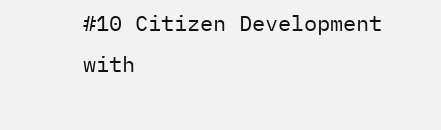#10 Citizen Development with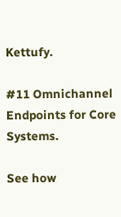Kettufy.

#11 Omnichannel Endpoints for Core Systems.

See how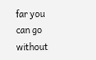far you can go without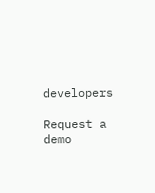developers

Request a demo